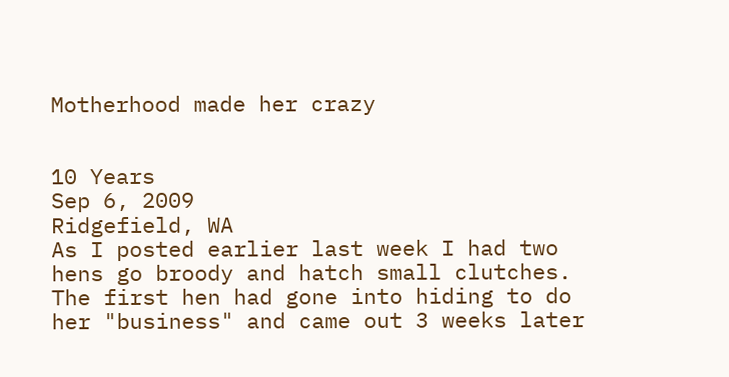Motherhood made her crazy


10 Years
Sep 6, 2009
Ridgefield, WA
As I posted earlier last week I had two hens go broody and hatch small clutches. The first hen had gone into hiding to do her "business" and came out 3 weeks later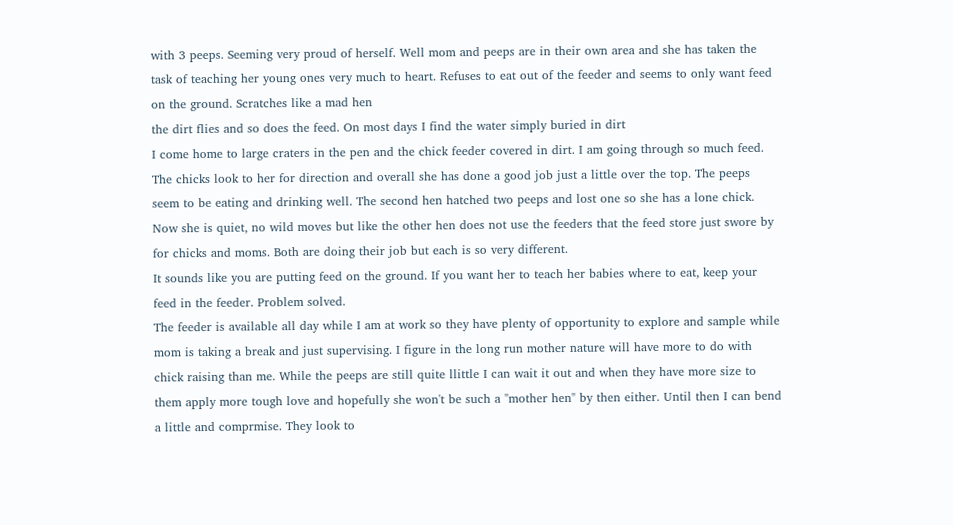with 3 peeps. Seeming very proud of herself. Well mom and peeps are in their own area and she has taken the task of teaching her young ones very much to heart. Refuses to eat out of the feeder and seems to only want feed on the ground. Scratches like a mad hen
the dirt flies and so does the feed. On most days I find the water simply buried in dirt
I come home to large craters in the pen and the chick feeder covered in dirt. I am going through so much feed.
The chicks look to her for direction and overall she has done a good job just a little over the top. The peeps seem to be eating and drinking well. The second hen hatched two peeps and lost one so she has a lone chick. Now she is quiet, no wild moves but like the other hen does not use the feeders that the feed store just swore by for chicks and moms. Both are doing their job but each is so very different.
It sounds like you are putting feed on the ground. If you want her to teach her babies where to eat, keep your feed in the feeder. Problem solved.
The feeder is available all day while I am at work so they have plenty of opportunity to explore and sample while mom is taking a break and just supervising. I figure in the long run mother nature will have more to do with chick raising than me. While the peeps are still quite llittle I can wait it out and when they have more size to them apply more tough love and hopefully she won't be such a "mother hen" by then either. Until then I can bend a little and comprmise. They look to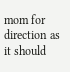mom for direction as it should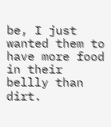be, I just wanted them to have more food in their bellly than dirt.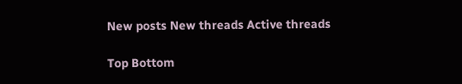New posts New threads Active threads

Top Bottom